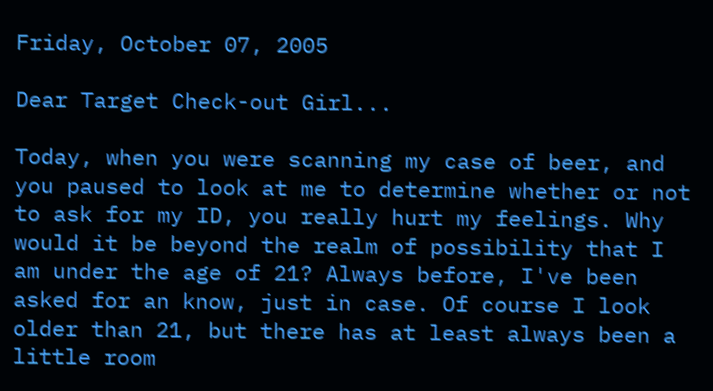Friday, October 07, 2005

Dear Target Check-out Girl...

Today, when you were scanning my case of beer, and you paused to look at me to determine whether or not to ask for my ID, you really hurt my feelings. Why would it be beyond the realm of possibility that I am under the age of 21? Always before, I've been asked for an know, just in case. Of course I look older than 21, but there has at least always been a little room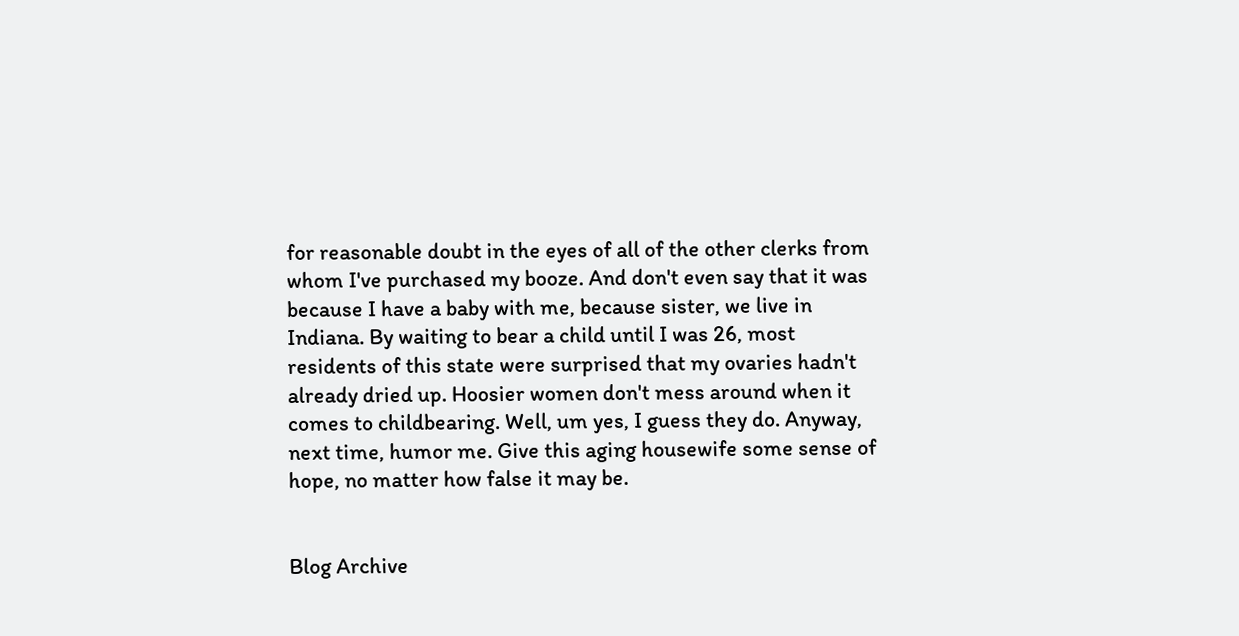for reasonable doubt in the eyes of all of the other clerks from whom I've purchased my booze. And don't even say that it was because I have a baby with me, because sister, we live in Indiana. By waiting to bear a child until I was 26, most residents of this state were surprised that my ovaries hadn't already dried up. Hoosier women don't mess around when it comes to childbearing. Well, um yes, I guess they do. Anyway, next time, humor me. Give this aging housewife some sense of hope, no matter how false it may be.


Blog Archive